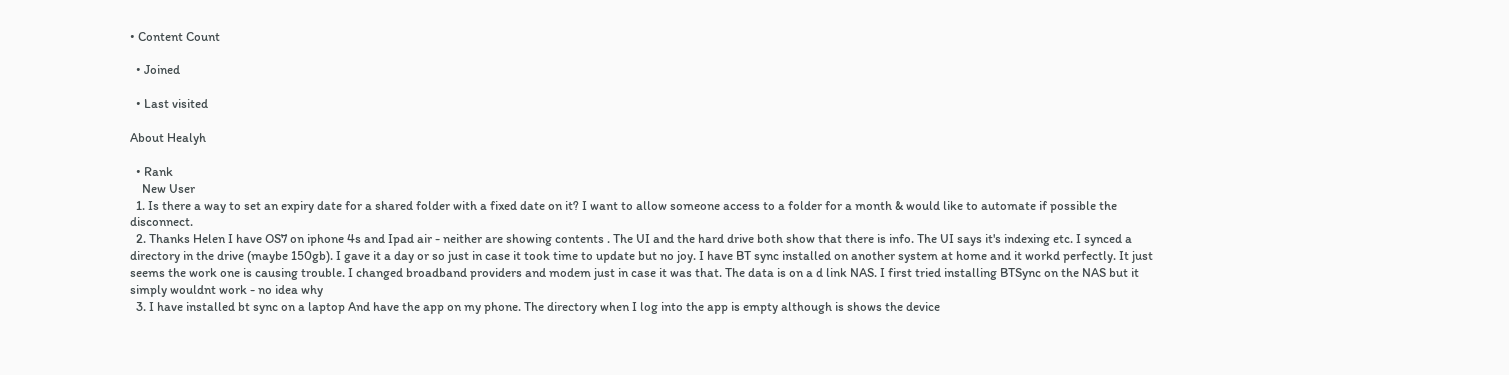• Content Count

  • Joined

  • Last visited

About Healyh

  • Rank
    New User
  1. Is there a way to set an expiry date for a shared folder with a fixed date on it? I want to allow someone access to a folder for a month & would like to automate if possible the disconnect.
  2. Thanks Helen I have OS7 on iphone 4s and Ipad air - neither are showing contents . The UI and the hard drive both show that there is info. The UI says it's indexing etc. I synced a directory in the drive (maybe 150gb). I gave it a day or so just in case it took time to update but no joy. I have BT sync installed on another system at home and it workd perfectly. It just seems the work one is causing trouble. I changed broadband providers and modem just in case it was that. The data is on a d link NAS. I first tried installing BTSync on the NAS but it simply wouldnt work - no idea why
  3. I have installed bt sync on a laptop And have the app on my phone. The directory when I log into the app is empty although is shows the device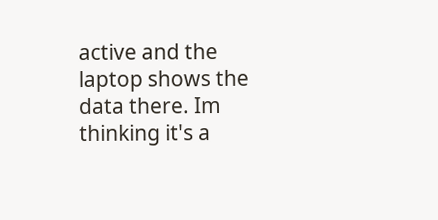active and the laptop shows the data there. Im thinking it's a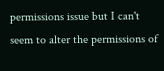permissions issue but I can't seem to alter the permissions of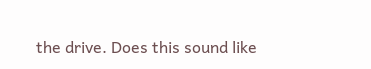the drive. Does this sound like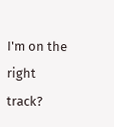I'm on the right track?